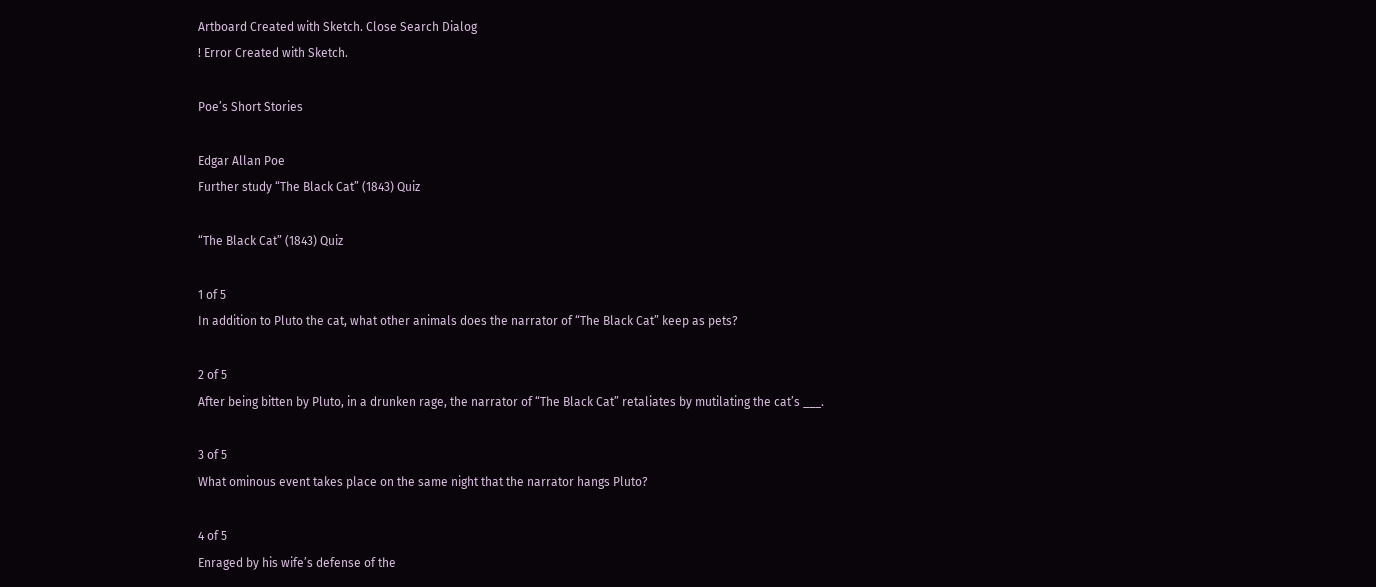Artboard Created with Sketch. Close Search Dialog
! Error Created with Sketch.

Poe’s Short Stories

Edgar Allan Poe
Further study “The Black Cat” (1843) Quiz

“The Black Cat” (1843) Quiz

1 of 5
In addition to Pluto the cat, what other animals does the narrator of “The Black Cat” keep as pets?

2 of 5
After being bitten by Pluto, in a drunken rage, the narrator of “The Black Cat” retaliates by mutilating the cat’s ___.

3 of 5
What ominous event takes place on the same night that the narrator hangs Pluto?

4 of 5
Enraged by his wife’s defense of the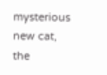mysterious new cat, the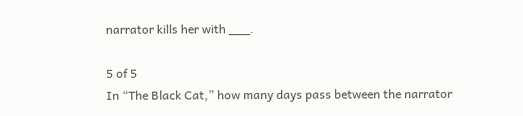narrator kills her with ___.

5 of 5
In “The Black Cat,” how many days pass between the narrator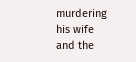murdering his wife and the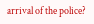arrival of the police?